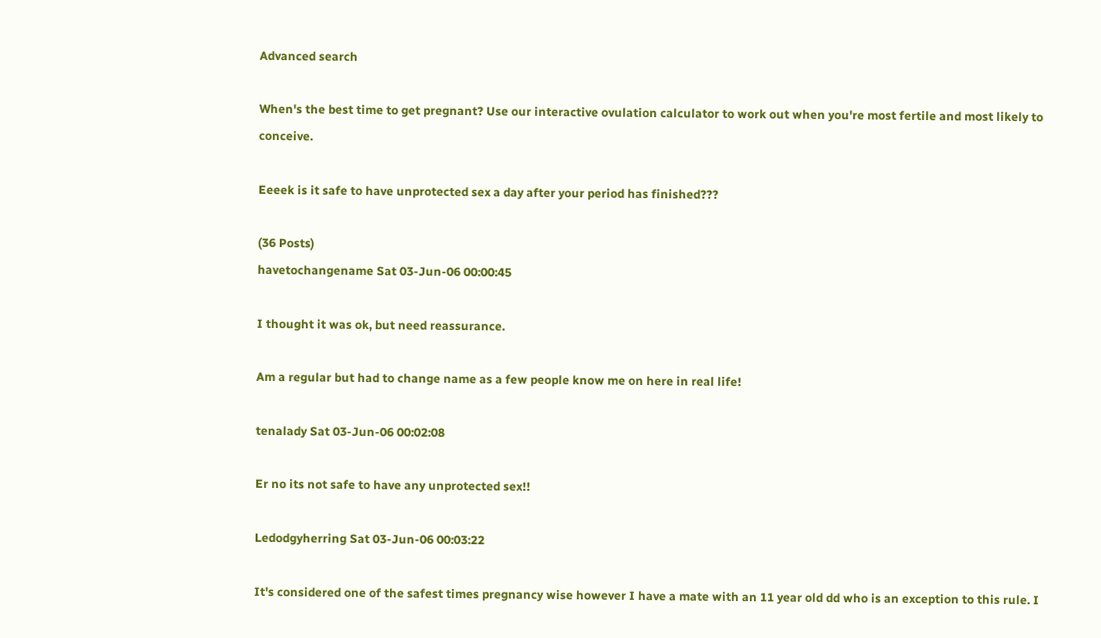Advanced search

When's the best time to get pregnant? Use our interactive ovulation calculator to work out when you're most fertile and most likely to conceive.

Eeeek is it safe to have unprotected sex a day after your period has finished???

(36 Posts)
havetochangename Sat 03-Jun-06 00:00:45

I thought it was ok, but need reassurance.

Am a regular but had to change name as a few people know me on here in real life!

tenalady Sat 03-Jun-06 00:02:08

Er no its not safe to have any unprotected sex!!

Ledodgyherring Sat 03-Jun-06 00:03:22

It's considered one of the safest times pregnancy wise however I have a mate with an 11 year old dd who is an exception to this rule. I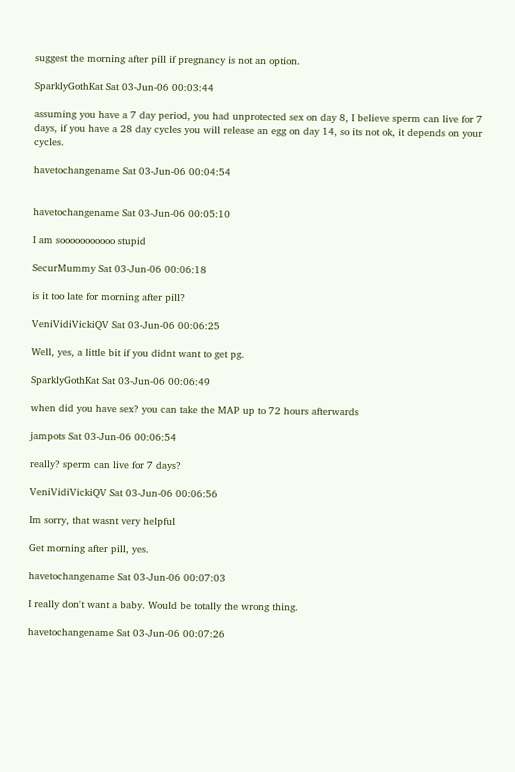suggest the morning after pill if pregnancy is not an option.

SparklyGothKat Sat 03-Jun-06 00:03:44

assuming you have a 7 day period, you had unprotected sex on day 8, I believe sperm can live for 7 days, if you have a 28 day cycles you will release an egg on day 14, so its not ok, it depends on your cycles.

havetochangename Sat 03-Jun-06 00:04:54


havetochangename Sat 03-Jun-06 00:05:10

I am sooooooooooo stupid

SecurMummy Sat 03-Jun-06 00:06:18

is it too late for morning after pill?

VeniVidiVickiQV Sat 03-Jun-06 00:06:25

Well, yes, a little bit if you didnt want to get pg.

SparklyGothKat Sat 03-Jun-06 00:06:49

when did you have sex? you can take the MAP up to 72 hours afterwards

jampots Sat 03-Jun-06 00:06:54

really? sperm can live for 7 days?

VeniVidiVickiQV Sat 03-Jun-06 00:06:56

Im sorry, that wasnt very helpful

Get morning after pill, yes.

havetochangename Sat 03-Jun-06 00:07:03

I really don't want a baby. Would be totally the wrong thing.

havetochangename Sat 03-Jun-06 00:07:26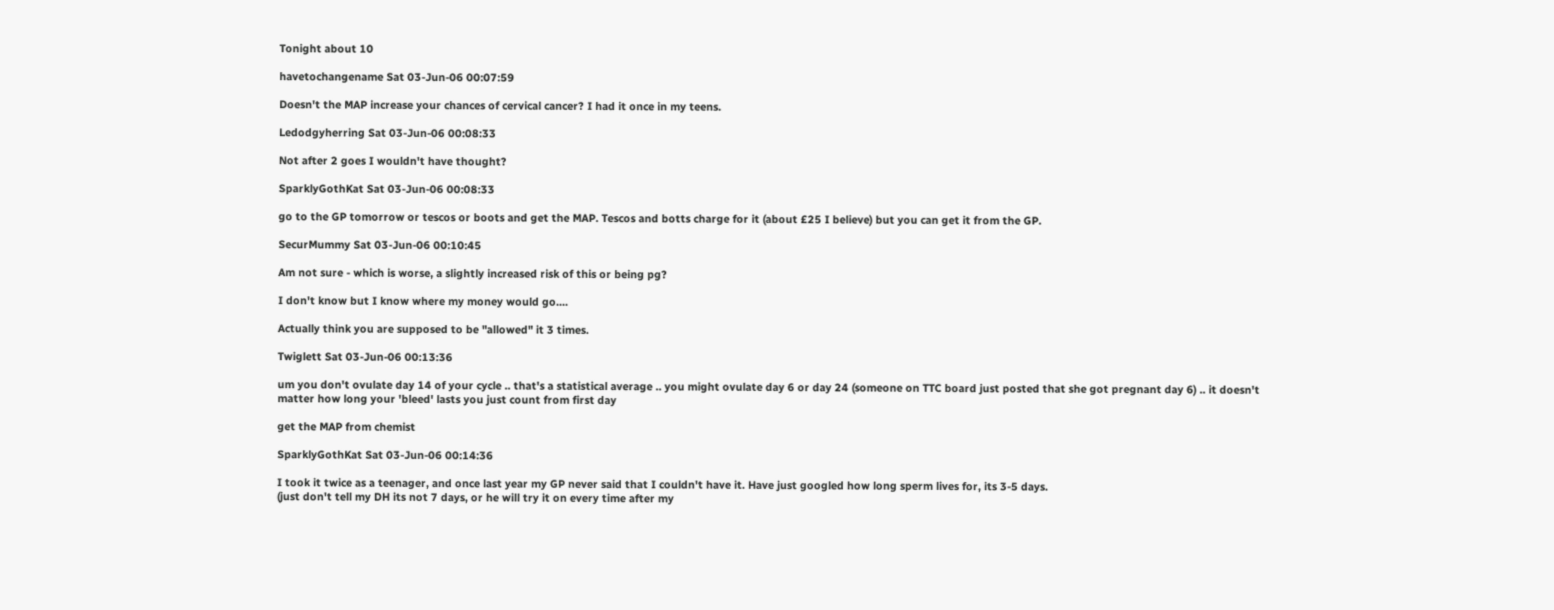Tonight about 10

havetochangename Sat 03-Jun-06 00:07:59

Doesn't the MAP increase your chances of cervical cancer? I had it once in my teens.

Ledodgyherring Sat 03-Jun-06 00:08:33

Not after 2 goes I wouldn't have thought?

SparklyGothKat Sat 03-Jun-06 00:08:33

go to the GP tomorrow or tescos or boots and get the MAP. Tescos and botts charge for it (about £25 I believe) but you can get it from the GP.

SecurMummy Sat 03-Jun-06 00:10:45

Am not sure - which is worse, a slightly increased risk of this or being pg?

I don't know but I know where my money would go....

Actually think you are supposed to be "allowed" it 3 times.

Twiglett Sat 03-Jun-06 00:13:36

um you don't ovulate day 14 of your cycle .. that's a statistical average .. you might ovulate day 6 or day 24 (someone on TTC board just posted that she got pregnant day 6) .. it doesn't matter how long your 'bleed' lasts you just count from first day

get the MAP from chemist

SparklyGothKat Sat 03-Jun-06 00:14:36

I took it twice as a teenager, and once last year my GP never said that I couldn't have it. Have just googled how long sperm lives for, its 3-5 days.
(just don't tell my DH its not 7 days, or he will try it on every time after my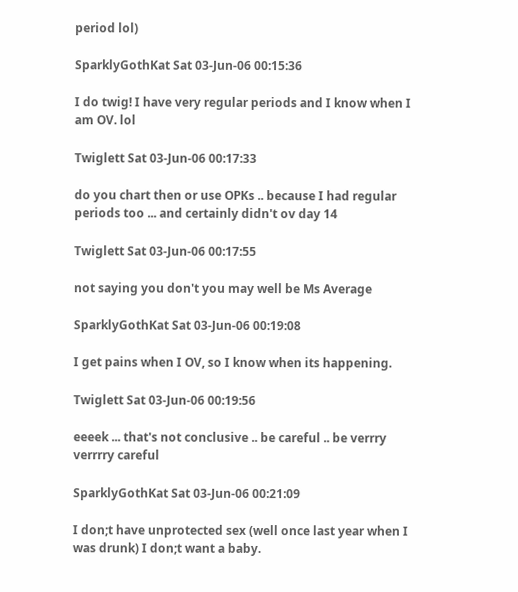period lol)

SparklyGothKat Sat 03-Jun-06 00:15:36

I do twig! I have very regular periods and I know when I am OV. lol

Twiglett Sat 03-Jun-06 00:17:33

do you chart then or use OPKs .. because I had regular periods too ... and certainly didn't ov day 14

Twiglett Sat 03-Jun-06 00:17:55

not saying you don't you may well be Ms Average

SparklyGothKat Sat 03-Jun-06 00:19:08

I get pains when I OV, so I know when its happening.

Twiglett Sat 03-Jun-06 00:19:56

eeeek ... that's not conclusive .. be careful .. be verrry verrrry careful

SparklyGothKat Sat 03-Jun-06 00:21:09

I don;t have unprotected sex (well once last year when I was drunk) I don;t want a baby.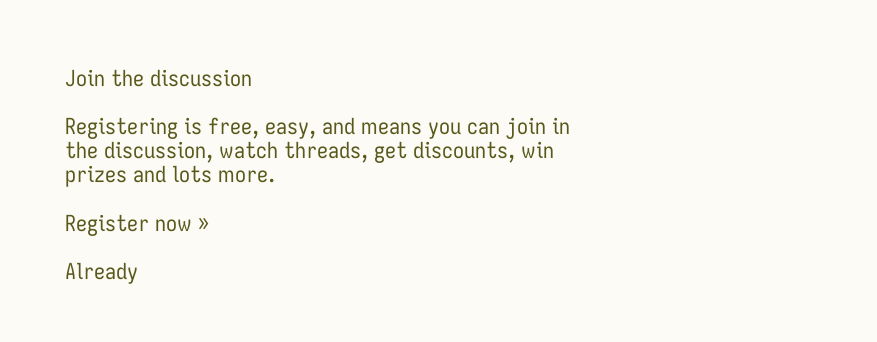Join the discussion

Registering is free, easy, and means you can join in the discussion, watch threads, get discounts, win prizes and lots more.

Register now »

Already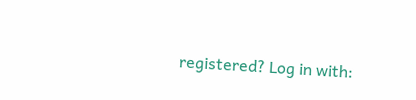registered? Log in with: